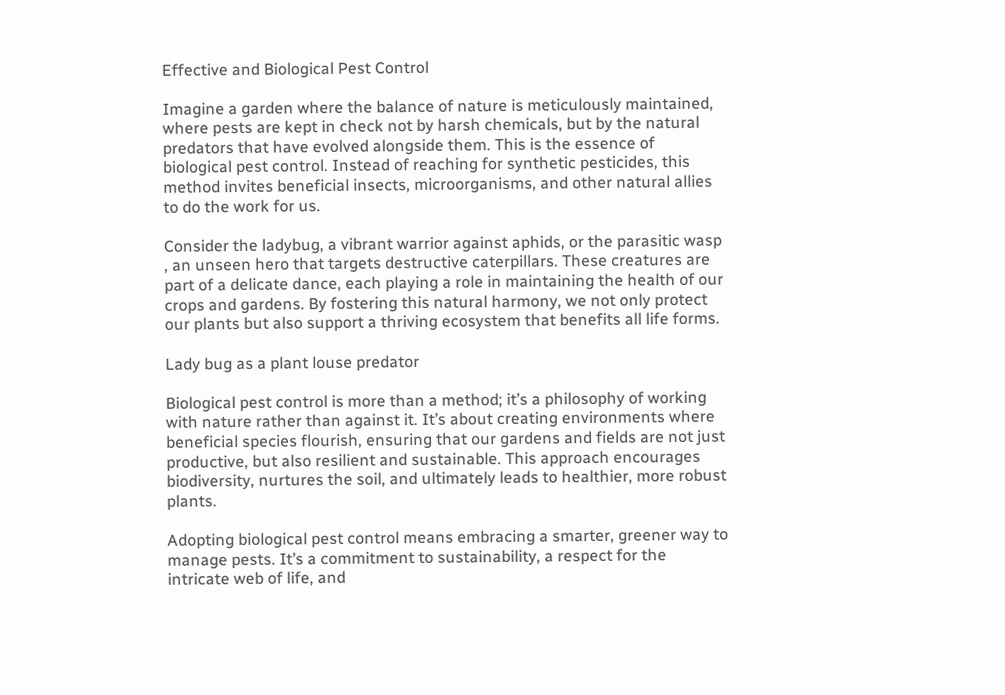Effective and Biological Pest Control

Imagine a garden where the balance of nature is meticulously maintained, where pests are kept in check not by harsh chemicals, but by the natural predators that have evolved alongside them. This is the essence of biological pest control. Instead of reaching for synthetic pesticides, this method invites beneficial insects, microorganisms, and other natural allies to do the work for us.

Consider the ladybug, a vibrant warrior against aphids, or the parasitic wasp , an unseen hero that targets destructive caterpillars. These creatures are part of a delicate dance, each playing a role in maintaining the health of our crops and gardens. By fostering this natural harmony, we not only protect our plants but also support a thriving ecosystem that benefits all life forms.

Lady bug as a plant louse predator

Biological pest control is more than a method; it’s a philosophy of working with nature rather than against it. It’s about creating environments where beneficial species flourish, ensuring that our gardens and fields are not just productive, but also resilient and sustainable. This approach encourages biodiversity, nurtures the soil, and ultimately leads to healthier, more robust plants.

Adopting biological pest control means embracing a smarter, greener way to manage pests. It’s a commitment to sustainability, a respect for the intricate web of life, and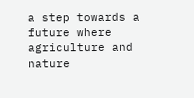a step towards a future where agriculture and nature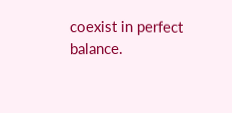coexist in perfect balance.